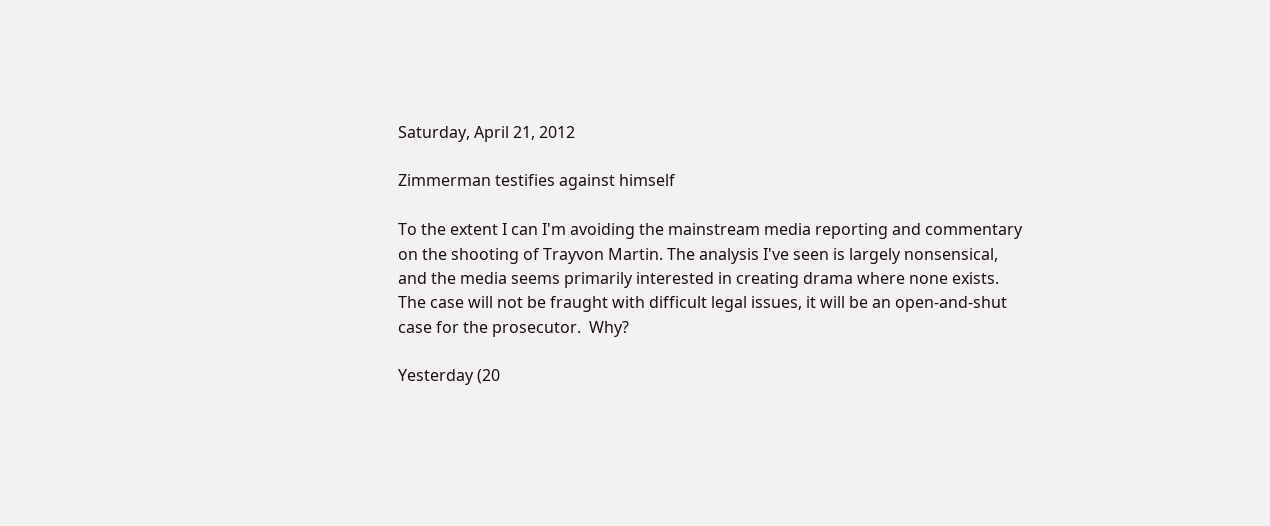Saturday, April 21, 2012

Zimmerman testifies against himself

To the extent I can I'm avoiding the mainstream media reporting and commentary on the shooting of Trayvon Martin. The analysis I've seen is largely nonsensical, and the media seems primarily interested in creating drama where none exists.  The case will not be fraught with difficult legal issues, it will be an open-and-shut case for the prosecutor.  Why?

Yesterday (20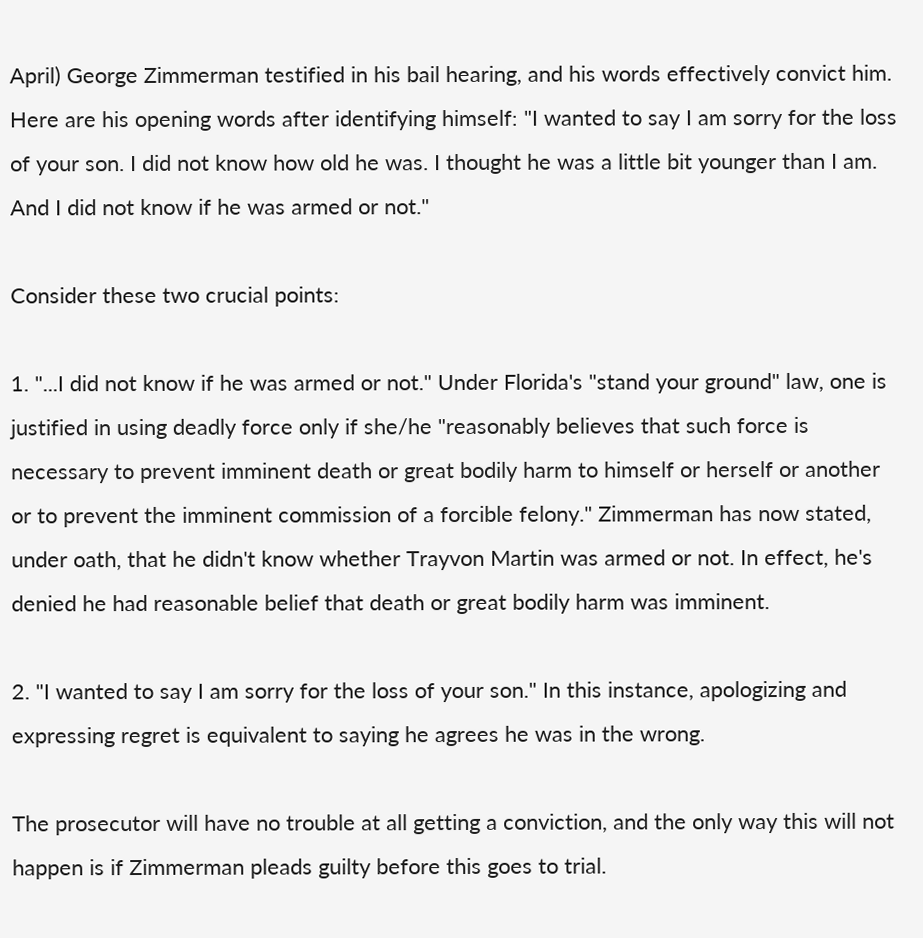April) George Zimmerman testified in his bail hearing, and his words effectively convict him.  Here are his opening words after identifying himself: "I wanted to say I am sorry for the loss of your son. I did not know how old he was. I thought he was a little bit younger than I am. And I did not know if he was armed or not."

Consider these two crucial points:

1. "...I did not know if he was armed or not." Under Florida's "stand your ground" law, one is justified in using deadly force only if she/he "reasonably believes that such force is necessary to prevent imminent death or great bodily harm to himself or herself or another or to prevent the imminent commission of a forcible felony." Zimmerman has now stated, under oath, that he didn't know whether Trayvon Martin was armed or not. In effect, he's denied he had reasonable belief that death or great bodily harm was imminent.

2. "I wanted to say I am sorry for the loss of your son." In this instance, apologizing and expressing regret is equivalent to saying he agrees he was in the wrong.

The prosecutor will have no trouble at all getting a conviction, and the only way this will not happen is if Zimmerman pleads guilty before this goes to trial.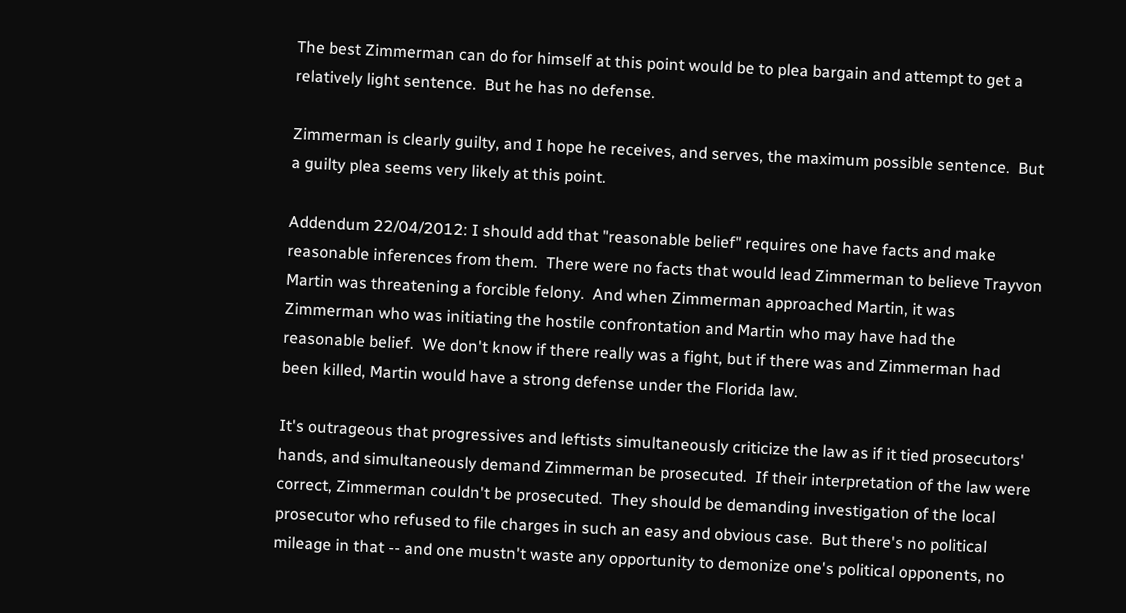The best Zimmerman can do for himself at this point would be to plea bargain and attempt to get a relatively light sentence.  But he has no defense.

Zimmerman is clearly guilty, and I hope he receives, and serves, the maximum possible sentence.  But a guilty plea seems very likely at this point.

Addendum 22/04/2012: I should add that "reasonable belief" requires one have facts and make reasonable inferences from them.  There were no facts that would lead Zimmerman to believe Trayvon Martin was threatening a forcible felony.  And when Zimmerman approached Martin, it was Zimmerman who was initiating the hostile confrontation and Martin who may have had the reasonable belief.  We don't know if there really was a fight, but if there was and Zimmerman had been killed, Martin would have a strong defense under the Florida law.

It's outrageous that progressives and leftists simultaneously criticize the law as if it tied prosecutors' hands, and simultaneously demand Zimmerman be prosecuted.  If their interpretation of the law were correct, Zimmerman couldn't be prosecuted.  They should be demanding investigation of the local prosecutor who refused to file charges in such an easy and obvious case.  But there's no political mileage in that -- and one mustn't waste any opportunity to demonize one's political opponents, no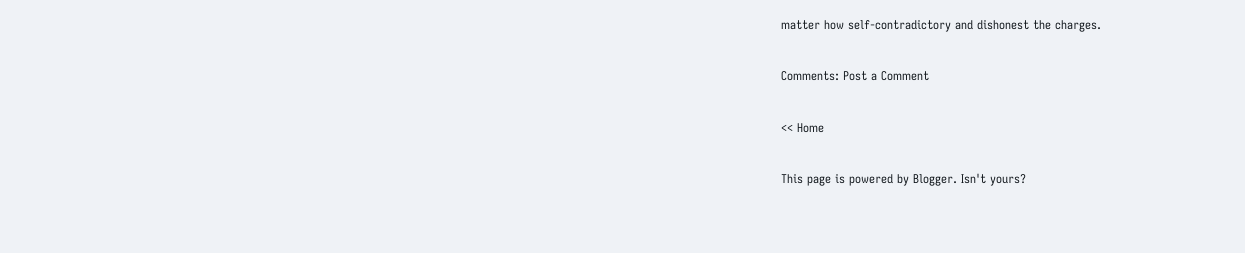matter how self-contradictory and dishonest the charges.

Comments: Post a Comment

<< Home

This page is powered by Blogger. Isn't yours?